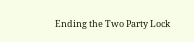Ending the Two Party Lock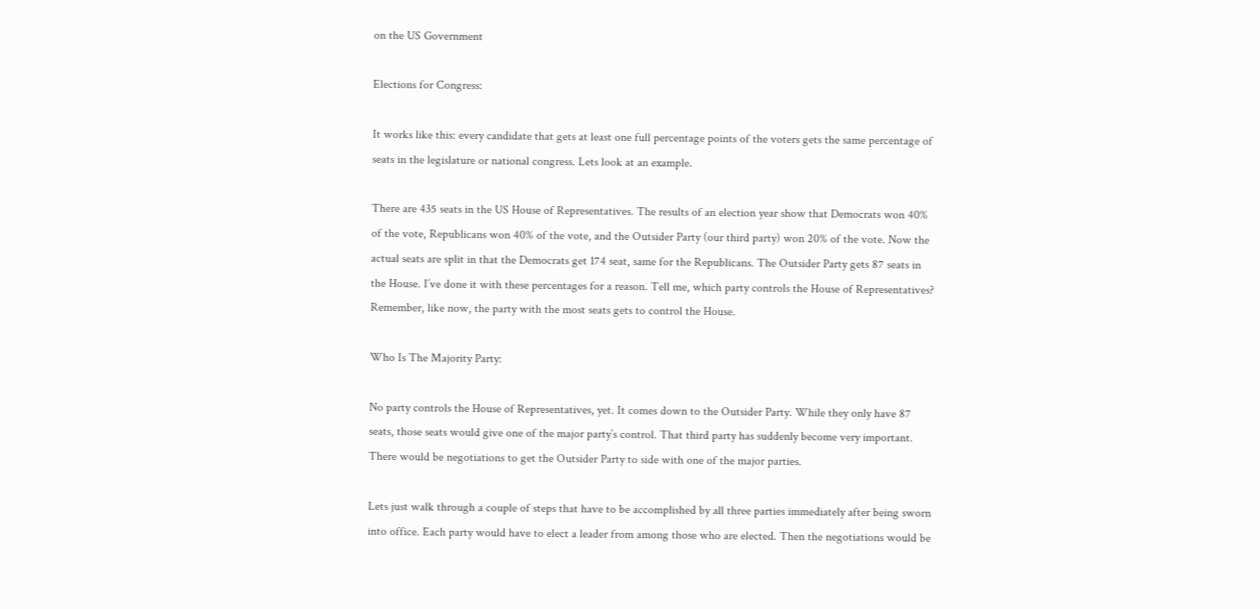on the US Government

Elections for Congress:

It works like this: every candidate that gets at least one full percentage points of the voters gets the same percentage of seats in the legislature or national congress. Lets look at an example.

There are 435 seats in the US House of Representatives. The results of an election year show that Democrats won 40% of the vote, Republicans won 40% of the vote, and the Outsider Party (our third party) won 20% of the vote. Now the actual seats are split in that the Democrats get 174 seat, same for the Republicans. The Outsider Party gets 87 seats in the House. I’ve done it with these percentages for a reason. Tell me, which party controls the House of Representatives? Remember, like now, the party with the most seats gets to control the House.

Who Is The Majority Party:

No party controls the House of Representatives, yet. It comes down to the Outsider Party. While they only have 87 seats, those seats would give one of the major party’s control. That third party has suddenly become very important. There would be negotiations to get the Outsider Party to side with one of the major parties.

Lets just walk through a couple of steps that have to be accomplished by all three parties immediately after being sworn into office. Each party would have to elect a leader from among those who are elected. Then the negotiations would be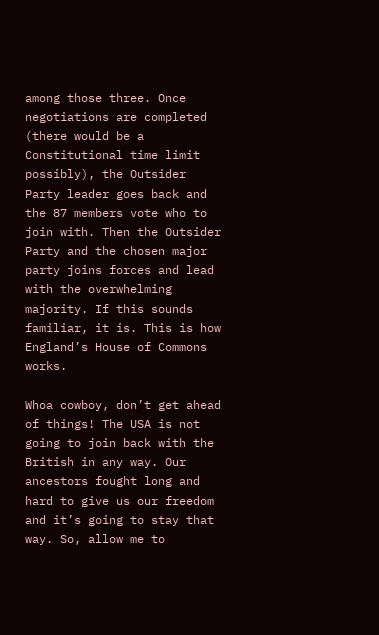among those three. Once negotiations are completed (there would be a Constitutional time limit possibly), the Outsider Party leader goes back and the 87 members vote who to join with. Then the Outsider Party and the chosen major party joins forces and lead with the overwhelming majority. If this sounds familiar, it is. This is how England’s House of Commons works.

Whoa cowboy, don’t get ahead of things! The USA is not going to join back with the British in any way. Our ancestors fought long and hard to give us our freedom and it’s going to stay that way. So, allow me to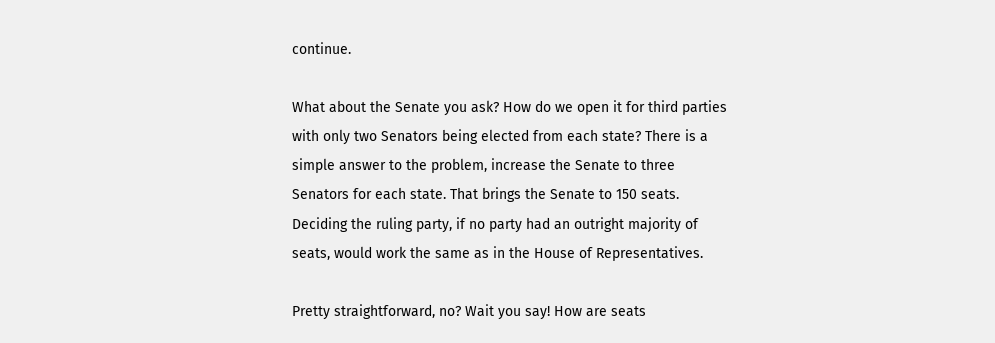continue.

What about the Senate you ask? How do we open it for third parties with only two Senators being elected from each state? There is a simple answer to the problem, increase the Senate to three Senators for each state. That brings the Senate to 150 seats. Deciding the ruling party, if no party had an outright majority of seats, would work the same as in the House of Representatives.

Pretty straightforward, no? Wait you say! How are seats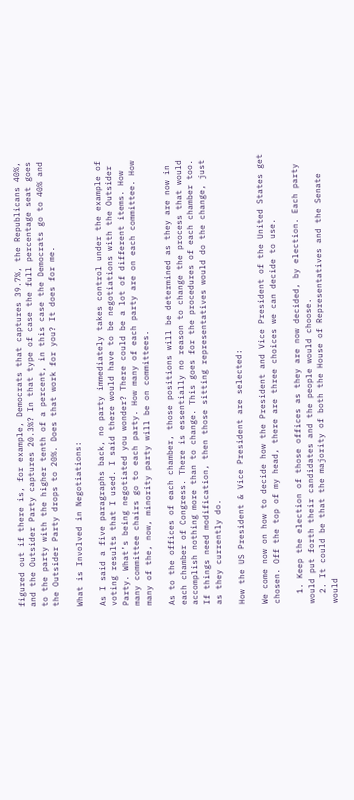figured out if there is, for example, Democrats that captures 39.7%, the Republicans 40%, and the Outsider Party captures 20.3%? In that type of case the full percentage seat goes to the party with the higher tenth of a percent, in this case the Democrats go to 40% and the Outsider Party drops to 20%. Does that work for you? It does for me.

What is Involved in Negotiations:

As I said a five paragraphs back, no party immediately takes control under the example of voting results that I used. I said there would have to be negotiations with the Outsider Party. What’s being negotiated you wonder? There could be a lot of different items. How many committee chairs go to each party. How many of each party are on each committee. How many of the, now, minority party will be on committees.

As to the offices of each chamber, those positions will be determined as they are now in each chamber of Congress. There is essentially no reason to change the process that would accomplish nothing more than to change. This goes for the procedures of each chamber too. If things need modification, then those sitting representatives would do the change, just as they currently do.

How the US President & Vice President are selected:

We come now on how to decide how the President and Vice President of the United States get chosen. Off the top of my head, there are three choices we can decide to use.

  1. Keep the election of those offices as they are now decided, by election. Each party would put forth their candidates and the people would choose.
  2. It could be that the majority of both the House of Representatives and the Senate would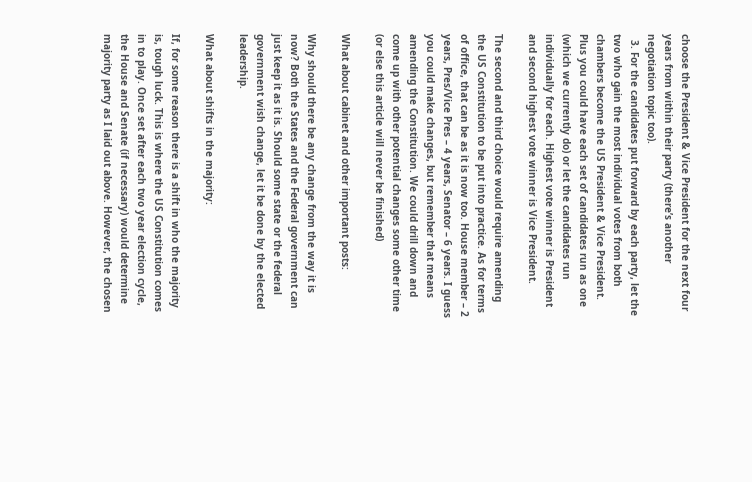choose the President & Vice President for the next four years from within their party (there’s another negotiation topic too).
  3. For the candidates put forward by each party, let the two who gain the most individual votes from both chambers become the US President & Vice President. Plus you could have each set of candidates run as one (which we currently do) or let the candidates run individually for each. Highest vote winner is President and second highest vote winner is Vice President.

The second and third choice would require amending the US Constitution to be put into practice. As for terms of office, that can be as it is now too. House member – 2 years, Pres/Vice Pres – 4 years, Senator – 6 years. I guess you could make changes, but remember that means amending the Constitution. We could drill down and come up with other potential changes some other time (or else this article will never be finished)

What about cabinet and other important posts:

Why should there be any change from the way it is now? Both the States and the Federal government can just keep it as it is. Should some state or the federal government wish change, let it be done by the elected leadership.

What about shifts in the majority:

If, for some reason there is a shift in who the majority is, tough luck. This is where the US Constitution comes in to play. Once set after each two year election cycle, the House and Senate (if necessary) would determine majority party as I laid out above. However, the chosen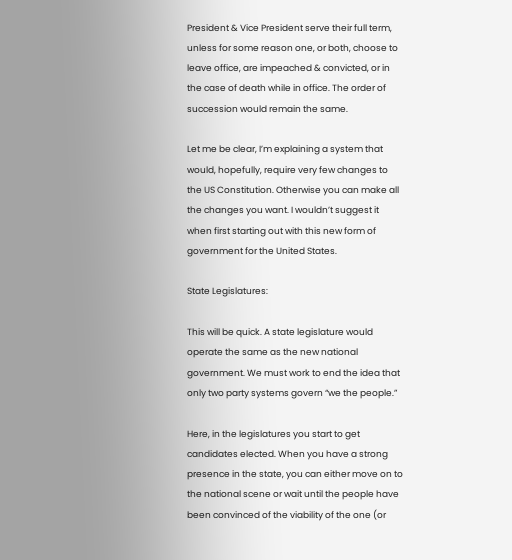President & Vice President serve their full term, unless for some reason one, or both, choose to leave office, are impeached & convicted, or in the case of death while in office. The order of succession would remain the same.

Let me be clear, I’m explaining a system that would, hopefully, require very few changes to the US Constitution. Otherwise you can make all the changes you want. I wouldn’t suggest it when first starting out with this new form of government for the United States.

State Legislatures:

This will be quick. A state legislature would operate the same as the new national government. We must work to end the idea that only two party systems govern “we the people.”

Here, in the legislatures you start to get candidates elected. When you have a strong presence in the state, you can either move on to the national scene or wait until the people have been convinced of the viability of the one (or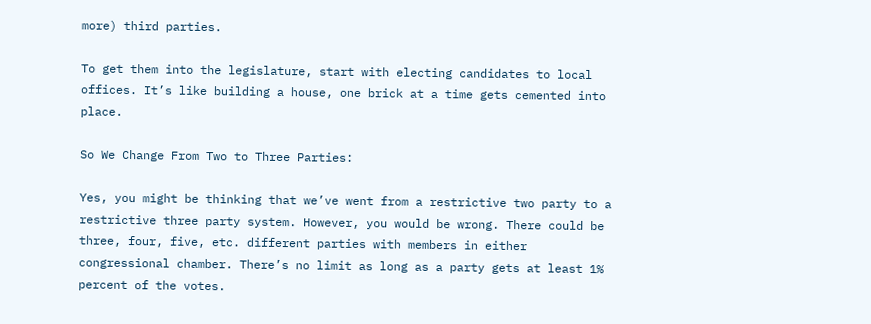more) third parties.

To get them into the legislature, start with electing candidates to local offices. It’s like building a house, one brick at a time gets cemented into place.

So We Change From Two to Three Parties:

Yes, you might be thinking that we’ve went from a restrictive two party to a restrictive three party system. However, you would be wrong. There could be three, four, five, etc. different parties with members in either congressional chamber. There’s no limit as long as a party gets at least 1% percent of the votes.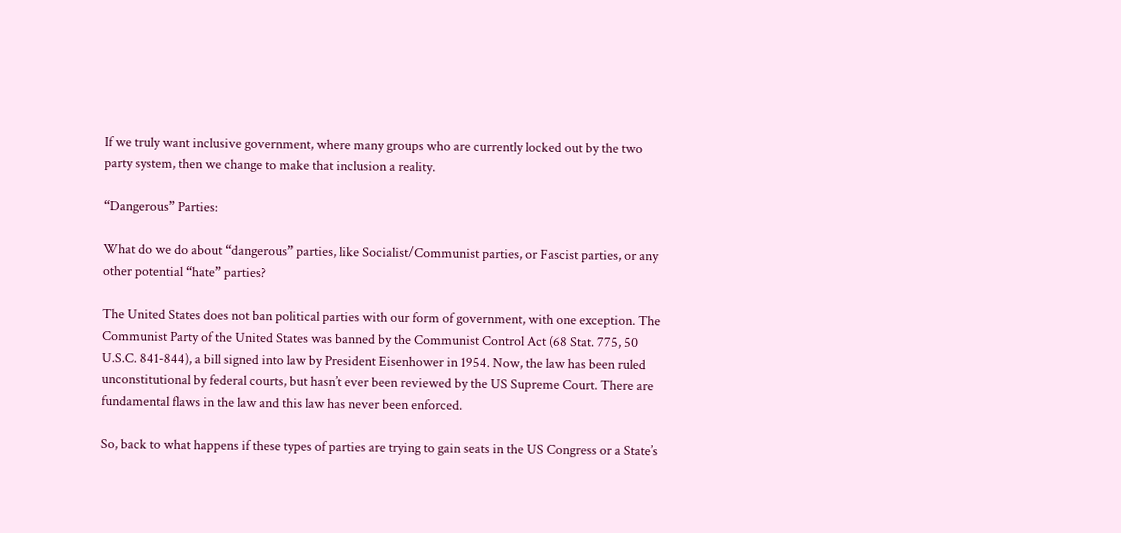If we truly want inclusive government, where many groups who are currently locked out by the two party system, then we change to make that inclusion a reality.

“Dangerous” Parties:

What do we do about “dangerous” parties, like Socialist/Communist parties, or Fascist parties, or any other potential “hate” parties?

The United States does not ban political parties with our form of government, with one exception. The Communist Party of the United States was banned by the Communist Control Act (68 Stat. 775, 50 U.S.C. 841-844), a bill signed into law by President Eisenhower in 1954. Now, the law has been ruled unconstitutional by federal courts, but hasn’t ever been reviewed by the US Supreme Court. There are fundamental flaws in the law and this law has never been enforced.

So, back to what happens if these types of parties are trying to gain seats in the US Congress or a State’s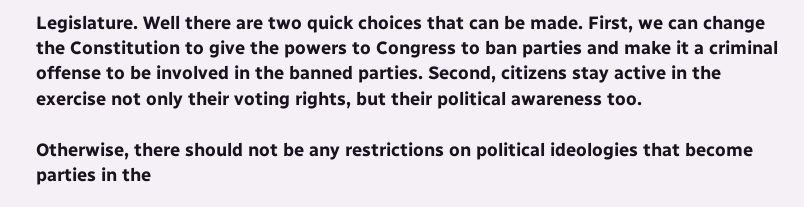Legislature. Well there are two quick choices that can be made. First, we can change the Constitution to give the powers to Congress to ban parties and make it a criminal offense to be involved in the banned parties. Second, citizens stay active in the exercise not only their voting rights, but their political awareness too.

Otherwise, there should not be any restrictions on political ideologies that become parties in the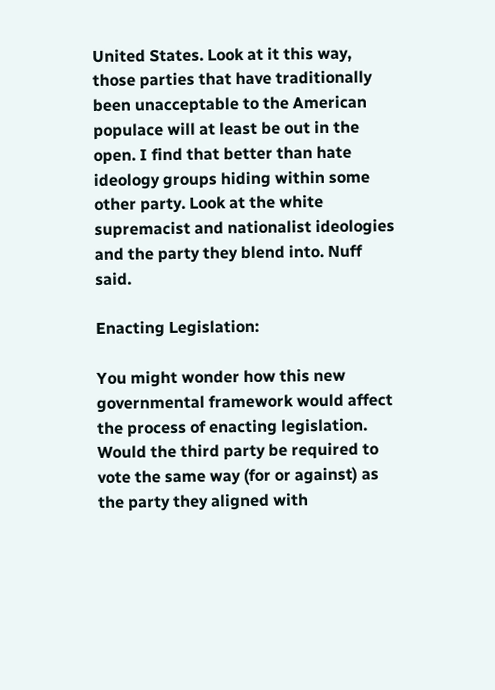United States. Look at it this way, those parties that have traditionally been unacceptable to the American populace will at least be out in the open. I find that better than hate ideology groups hiding within some other party. Look at the white supremacist and nationalist ideologies and the party they blend into. Nuff said.

Enacting Legislation:

You might wonder how this new governmental framework would affect the process of enacting legislation. Would the third party be required to vote the same way (for or against) as the party they aligned with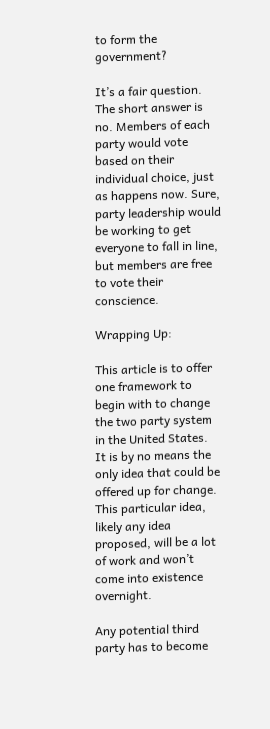to form the government?

It’s a fair question. The short answer is no. Members of each party would vote based on their individual choice, just as happens now. Sure, party leadership would be working to get everyone to fall in line, but members are free to vote their conscience.

Wrapping Up:

This article is to offer one framework to begin with to change the two party system in the United States. It is by no means the only idea that could be offered up for change. This particular idea, likely any idea proposed, will be a lot of work and won’t come into existence overnight.

Any potential third party has to become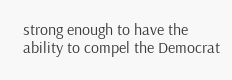strong enough to have the ability to compel the Democrat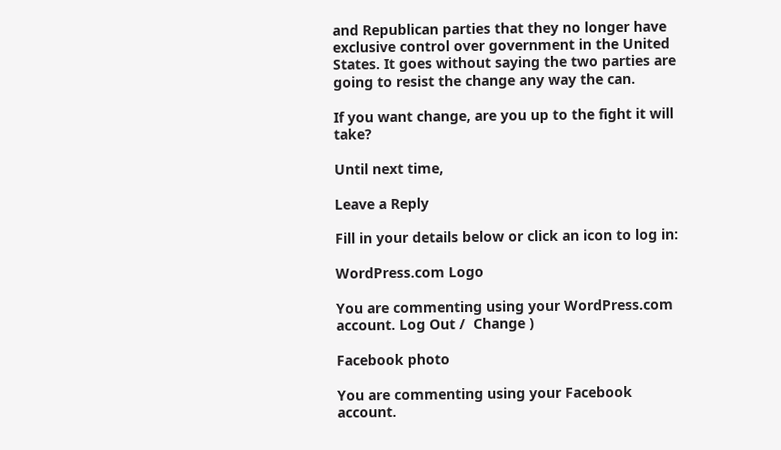and Republican parties that they no longer have exclusive control over government in the United States. It goes without saying the two parties are going to resist the change any way the can.

If you want change, are you up to the fight it will take?

Until next time,

Leave a Reply

Fill in your details below or click an icon to log in:

WordPress.com Logo

You are commenting using your WordPress.com account. Log Out /  Change )

Facebook photo

You are commenting using your Facebook account.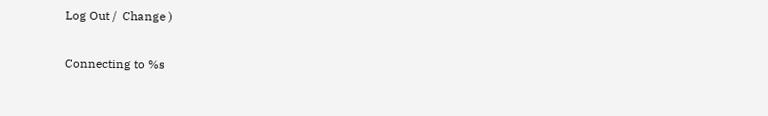Log Out /  Change )

Connecting to %s